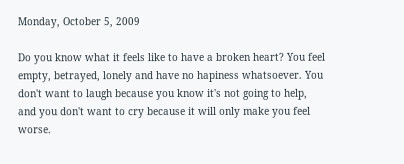Monday, October 5, 2009

Do you know what it feels like to have a broken heart? You feel empty, betrayed, lonely and have no hapiness whatsoever. You don't want to laugh because you know it's not going to help, and you don't want to cry because it will only make you feel worse.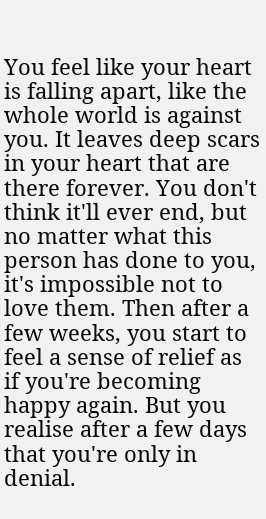You feel like your heart is falling apart, like the whole world is against you. It leaves deep scars in your heart that are there forever. You don't think it'll ever end, but no matter what this person has done to you, it's impossible not to love them. Then after a few weeks, you start to feel a sense of relief as if you're becoming happy again. But you realise after a few days that you're only in denial.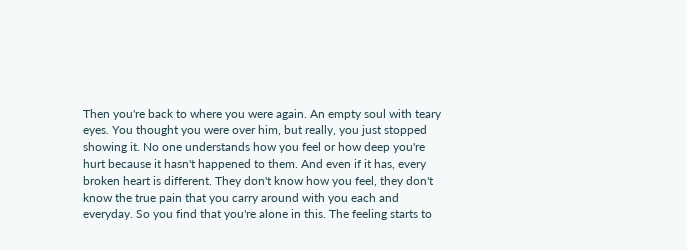Then you're back to where you were again. An empty soul with teary eyes. You thought you were over him, but really, you just stopped showing it. No one understands how you feel or how deep you're hurt because it hasn't happened to them. And even if it has, every broken heart is different. They don't know how you feel, they don't know the true pain that you carry around with you each and everyday. So you find that you're alone in this. The feeling starts to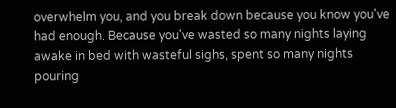overwhelm you, and you break down because you know you've had enough. Because you've wasted so many nights laying awake in bed with wasteful sighs, spent so many nights pouring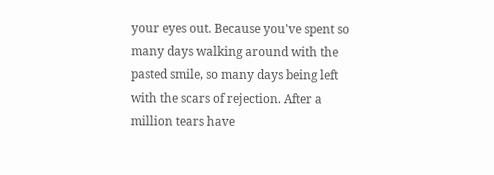your eyes out. Because you've spent so many days walking around with the pasted smile, so many days being left with the scars of rejection. After a million tears have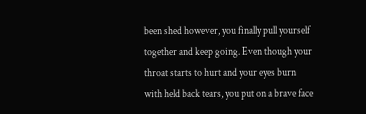been shed however, you finally pull yourself together and keep going. Even though your throat starts to hurt and your eyes burn with held back tears, you put on a brave face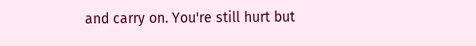and carry on. You're still hurt but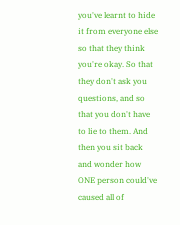you've learnt to hide it from everyone else so that they think you're okay. So that they don't ask you questions, and so that you don't have to lie to them. And then you sit back and wonder how ONE person could've caused all of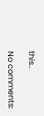this..

No comments: